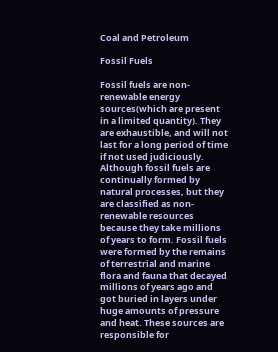Coal and Petroleum

Fossil Fuels

Fossil fuels are non-renewable energy sources(which are present in a limited quantity). They are exhaustible, and will not last for a long period of time if not used judiciously. Although fossil fuels are continually formed by natural processes, but they are classified as non-renewable resources because they take millions of years to form. Fossil fuels were formed by the remains of terrestrial and marine flora and fauna that decayed millions of years ago and got buried in layers under huge amounts of pressure and heat. These sources are responsible for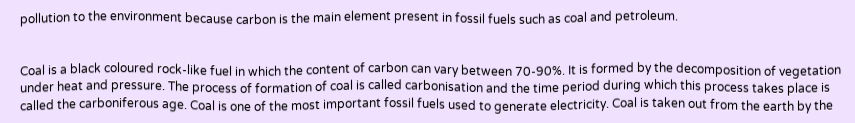pollution to the environment because carbon is the main element present in fossil fuels such as coal and petroleum.


Coal is a black coloured rock-like fuel in which the content of carbon can vary between 70-90%. It is formed by the decomposition of vegetation under heat and pressure. The process of formation of coal is called carbonisation and the time period during which this process takes place is called the carboniferous age. Coal is one of the most important fossil fuels used to generate electricity. Coal is taken out from the earth by the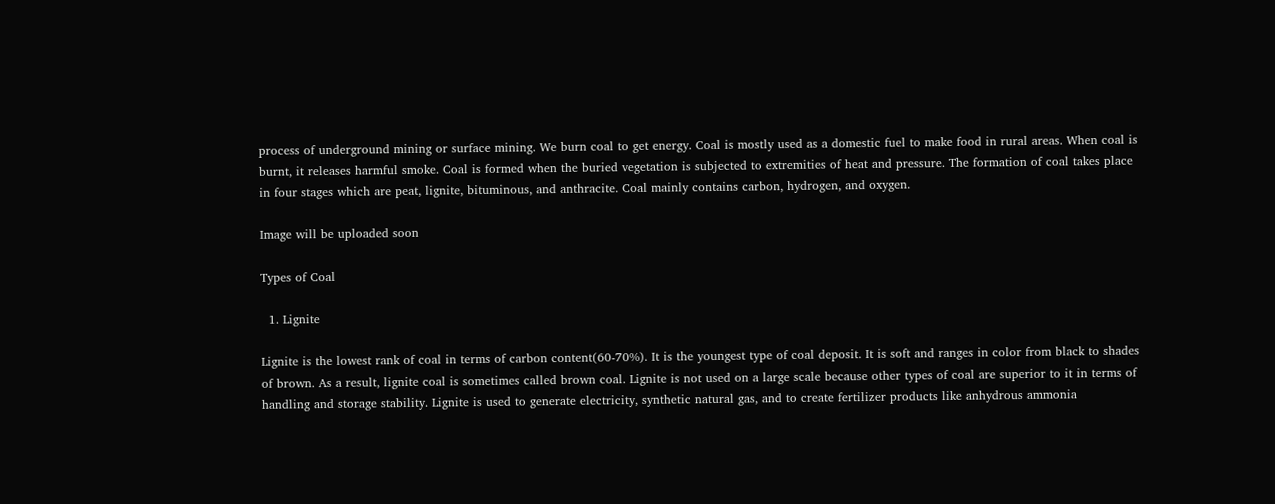process of underground mining or surface mining. We burn coal to get energy. Coal is mostly used as a domestic fuel to make food in rural areas. When coal is burnt, it releases harmful smoke. Coal is formed when the buried vegetation is subjected to extremities of heat and pressure. The formation of coal takes place in four stages which are peat, lignite, bituminous, and anthracite. Coal mainly contains carbon, hydrogen, and oxygen.

Image will be uploaded soon

Types of Coal

  1. Lignite

Lignite is the lowest rank of coal in terms of carbon content(60-70%). It is the youngest type of coal deposit. It is soft and ranges in color from black to shades of brown. As a result, lignite coal is sometimes called brown coal. Lignite is not used on a large scale because other types of coal are superior to it in terms of handling and storage stability. Lignite is used to generate electricity, synthetic natural gas, and to create fertilizer products like anhydrous ammonia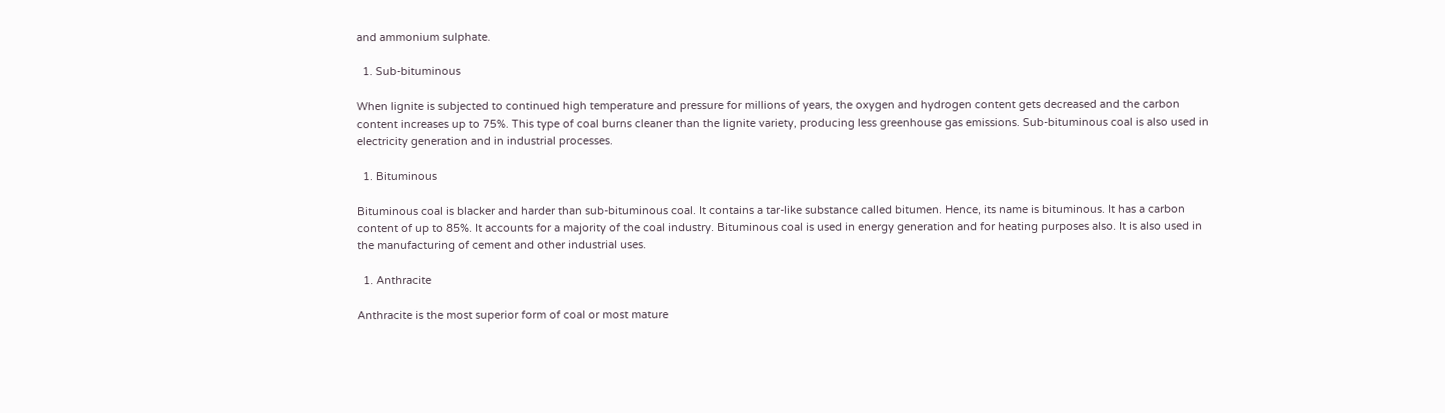and ammonium sulphate.

  1. Sub-bituminous

When lignite is subjected to continued high temperature and pressure for millions of years, the oxygen and hydrogen content gets decreased and the carbon content increases up to 75%. This type of coal burns cleaner than the lignite variety, producing less greenhouse gas emissions. Sub-bituminous coal is also used in electricity generation and in industrial processes.

  1. Bituminous

Bituminous coal is blacker and harder than sub-bituminous coal. It contains a tar-like substance called bitumen. Hence, its name is bituminous. It has a carbon content of up to 85%. It accounts for a majority of the coal industry. Bituminous coal is used in energy generation and for heating purposes also. It is also used in the manufacturing of cement and other industrial uses.

  1. Anthracite

Anthracite is the most superior form of coal or most mature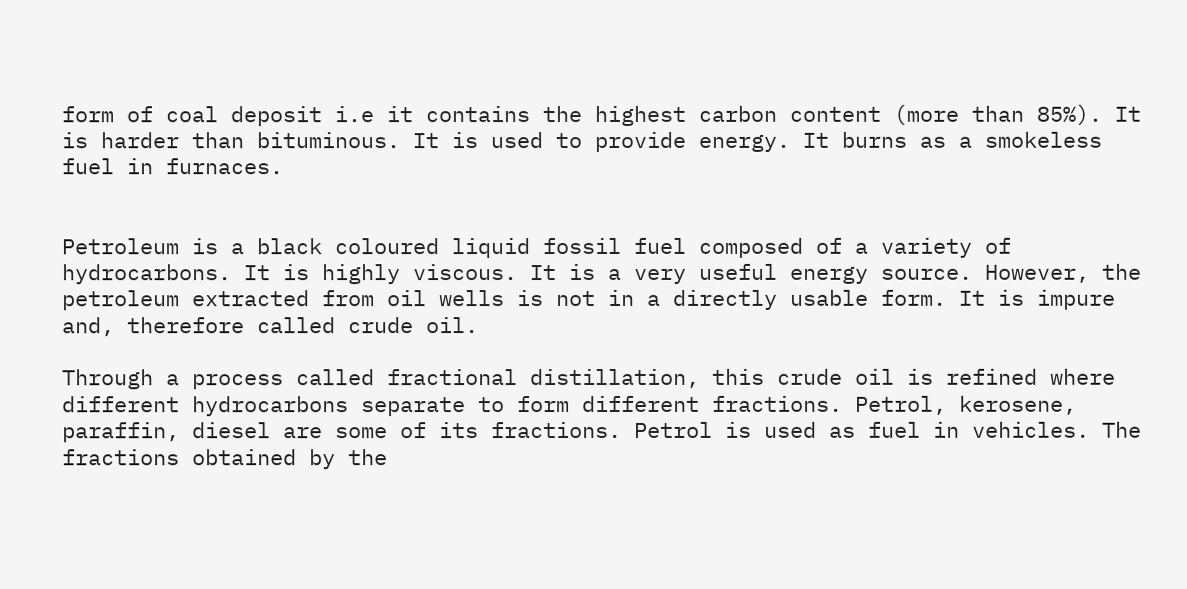form of coal deposit i.e it contains the highest carbon content (more than 85%). It is harder than bituminous. It is used to provide energy. It burns as a smokeless fuel in furnaces.


Petroleum is a black coloured liquid fossil fuel composed of a variety of hydrocarbons. It is highly viscous. It is a very useful energy source. However, the petroleum extracted from oil wells is not in a directly usable form. It is impure and, therefore called crude oil.

Through a process called fractional distillation, this crude oil is refined where different hydrocarbons separate to form different fractions. Petrol, kerosene, paraffin, diesel are some of its fractions. Petrol is used as fuel in vehicles. The fractions obtained by the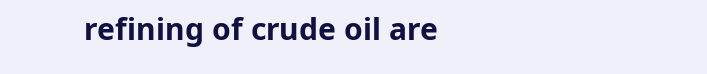refining of crude oil are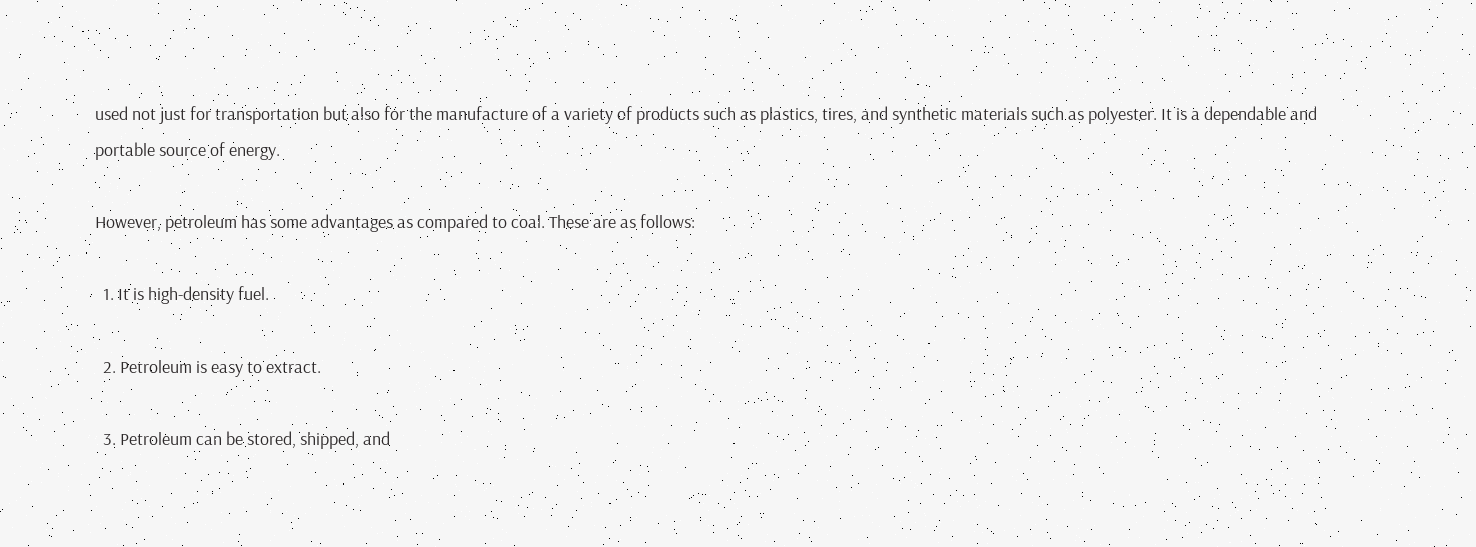used not just for transportation but also for the manufacture of a variety of products such as plastics, tires, and synthetic materials such as polyester. It is a dependable and portable source of energy.

However, petroleum has some advantages as compared to coal. These are as follows:

  1. It is high-density fuel.

  2. Petroleum is easy to extract.

  3. Petroleum can be stored, shipped, and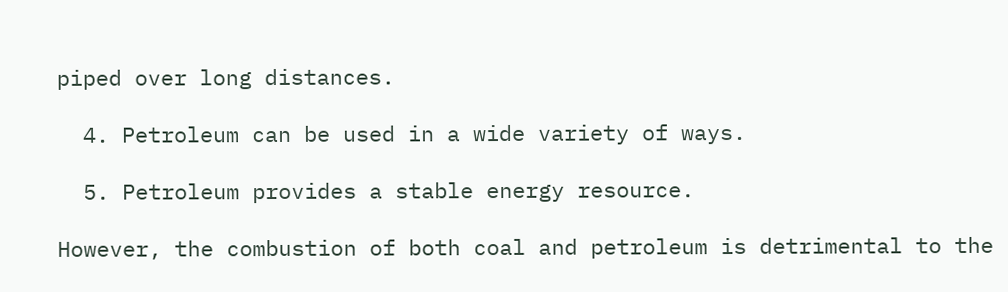piped over long distances.

  4. Petroleum can be used in a wide variety of ways.

  5. Petroleum provides a stable energy resource.

However, the combustion of both coal and petroleum is detrimental to the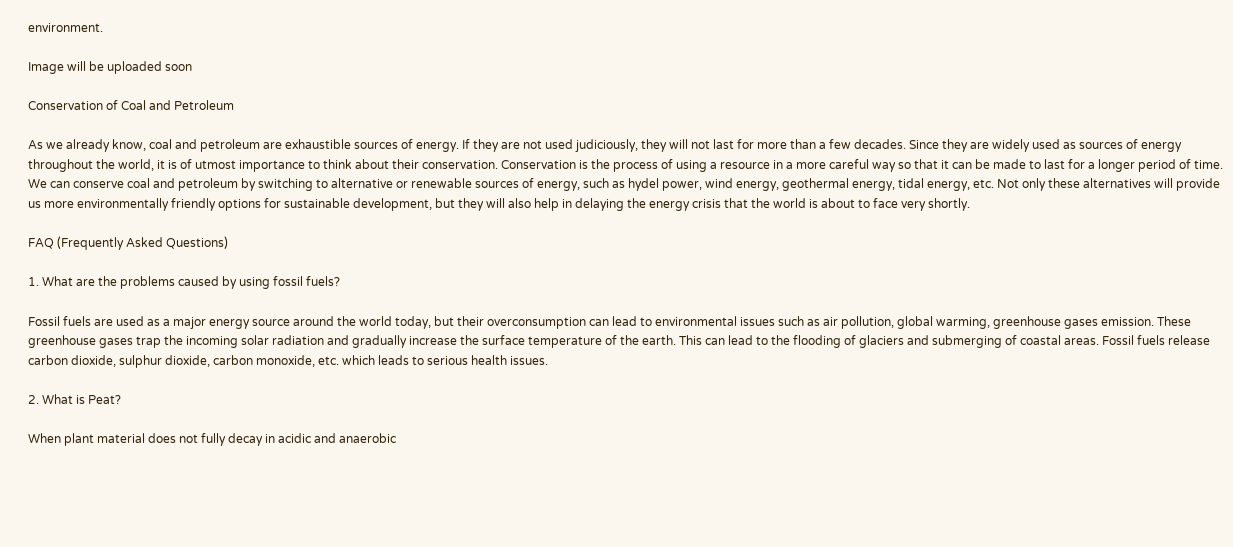environment.

Image will be uploaded soon

Conservation of Coal and Petroleum

As we already know, coal and petroleum are exhaustible sources of energy. If they are not used judiciously, they will not last for more than a few decades. Since they are widely used as sources of energy throughout the world, it is of utmost importance to think about their conservation. Conservation is the process of using a resource in a more careful way so that it can be made to last for a longer period of time. We can conserve coal and petroleum by switching to alternative or renewable sources of energy, such as hydel power, wind energy, geothermal energy, tidal energy, etc. Not only these alternatives will provide us more environmentally friendly options for sustainable development, but they will also help in delaying the energy crisis that the world is about to face very shortly.

FAQ (Frequently Asked Questions)

1. What are the problems caused by using fossil fuels?

Fossil fuels are used as a major energy source around the world today, but their overconsumption can lead to environmental issues such as air pollution, global warming, greenhouse gases emission. These greenhouse gases trap the incoming solar radiation and gradually increase the surface temperature of the earth. This can lead to the flooding of glaciers and submerging of coastal areas. Fossil fuels release carbon dioxide, sulphur dioxide, carbon monoxide, etc. which leads to serious health issues.

2. What is Peat?

When plant material does not fully decay in acidic and anaerobic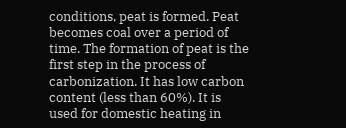conditions, peat is formed. Peat becomes coal over a period of time. The formation of peat is the first step in the process of carbonization. It has low carbon content (less than 60%). It is used for domestic heating in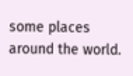some places around the world.